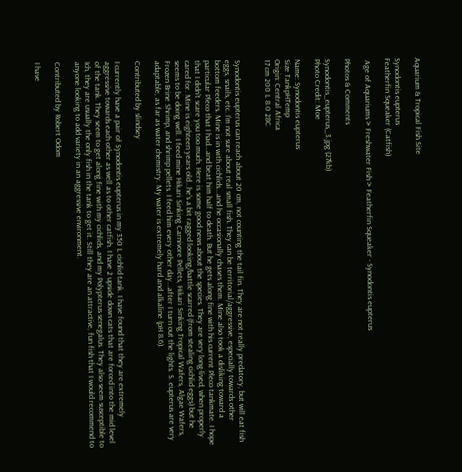Aquarium & Tropical Fish Site

Synodontis eupterus
Featherfin Squeaker (Catfish)

 Age of Aquariums > Freshwater Fish > Featherfin Squeaker - Synodontis eupterus

Photos & Comments

Synodontis_eupterus_3.jpg (27kb)
Photo Credit: Moe

Name: Synodontis eupterus
Size TankpHTemp
Origin: Central Africa
17 cm 200 L 8.0 28C


Synodontis eupterus can reach about 20 cm, not counting the tail fin. They are not really predatory, but will eat fish eggs, snails, etc. I'm not sure about real small fish. They can be territorial/aggressive, especially towards other bottom feeders. Mine is in with cichlids...and he occasionally chases them. Mine also took a disliking toward a particular Pleco that I had...and beat him half to death. But he gets along fine with his current Pleco tankmate. I hope that I didn't scare you too much. Here is some good news about the species. They are very long-lived, when properly cared for. Mine is eighteen years old...he's a bit ragged looking/battle scarred (from stealing cichlid eggs) but he seems to be doing well. I feed mine Hikari Sinking Carnivore Pellets, Hikari Sinking Tropical Wafers, Algae Wafers, Frozen Brine Shrimp, and shrimp pellets. I feed him every other day...after I turn out the lights. S. eupterus are very adaptable, as far as water chemistry. My water is extremely hard and alkaline (pH 8.6).

Contributed by slindsey

I currently have a pair of Synodontis eupterus in my 350 L cichlid tank. I have found that they are extremely aggressive towards each other as well as to other catfish. I have 2 upside down cats that are forced into the mid level of the tank. They seem to get along fine with my cichlids, and my Polypterus senegalus. They also seem susceptible to Ich, they are usually the only fish in the tank to get it. Still they are an attractive, fun fish that I would recommend to anyone looking to add variety in an aggressive environment.

Contributed by Robert Odom

I have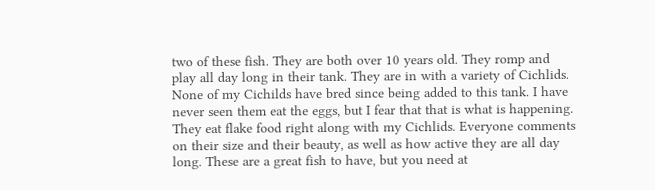two of these fish. They are both over 10 years old. They romp and play all day long in their tank. They are in with a variety of Cichlids. None of my Cichilds have bred since being added to this tank. I have never seen them eat the eggs, but I fear that that is what is happening. They eat flake food right along with my Cichlids. Everyone comments on their size and their beauty, as well as how active they are all day long. These are a great fish to have, but you need at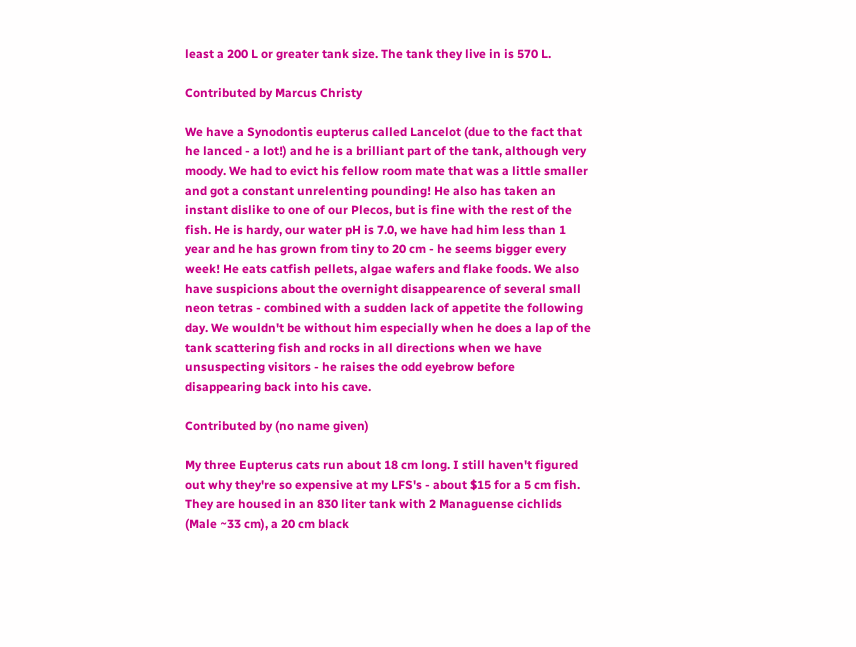least a 200 L or greater tank size. The tank they live in is 570 L.

Contributed by Marcus Christy

We have a Synodontis eupterus called Lancelot (due to the fact that he lanced - a lot!) and he is a brilliant part of the tank, although very moody. We had to evict his fellow room mate that was a little smaller and got a constant unrelenting pounding! He also has taken an instant dislike to one of our Plecos, but is fine with the rest of the fish. He is hardy, our water pH is 7.0, we have had him less than 1 year and he has grown from tiny to 20 cm - he seems bigger every week! He eats catfish pellets, algae wafers and flake foods. We also have suspicions about the overnight disappearence of several small neon tetras - combined with a sudden lack of appetite the following day. We wouldn't be without him especially when he does a lap of the tank scattering fish and rocks in all directions when we have unsuspecting visitors - he raises the odd eyebrow before disappearing back into his cave.

Contributed by (no name given)

My three Eupterus cats run about 18 cm long. I still haven't figured out why they're so expensive at my LFS's - about $15 for a 5 cm fish. They are housed in an 830 liter tank with 2 Managuense cichlids (Male ~33 cm), a 20 cm black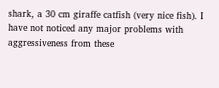shark, a 30 cm giraffe catfish (very nice fish). I have not noticed any major problems with aggressiveness from these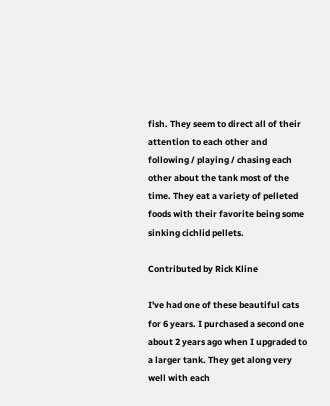fish. They seem to direct all of their attention to each other and following / playing / chasing each other about the tank most of the time. They eat a variety of pelleted foods with their favorite being some sinking cichlid pellets.

Contributed by Rick Kline

I've had one of these beautiful cats for 6 years. I purchased a second one about 2 years ago when I upgraded to a larger tank. They get along very well with each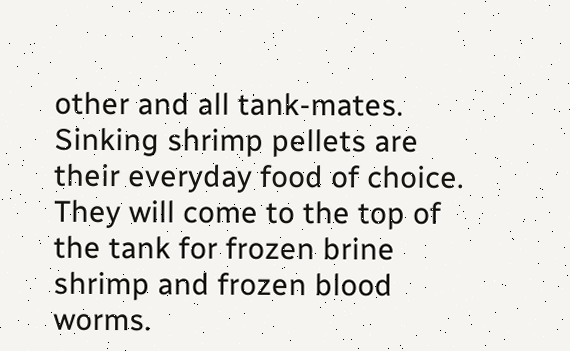other and all tank-mates. Sinking shrimp pellets are their everyday food of choice. They will come to the top of the tank for frozen brine shrimp and frozen blood worms.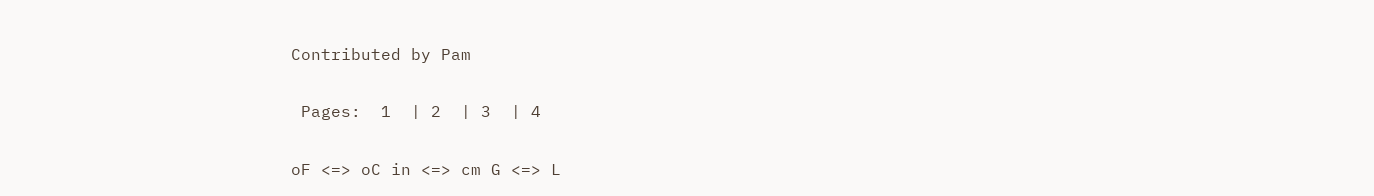Contributed by Pam

 Pages:  1  | 2  | 3  | 4

oF <=> oC in <=> cm G <=> L